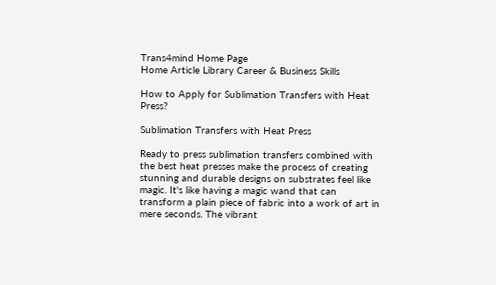Trans4mind Home Page
Home Article Library Career & Business Skills

How to Apply for Sublimation Transfers with Heat Press?

Sublimation Transfers with Heat Press

Ready to press sublimation transfers combined with the best heat presses make the process of creating stunning and durable designs on substrates feel like magic. It's like having a magic wand that can transform a plain piece of fabric into a work of art in mere seconds. The vibrant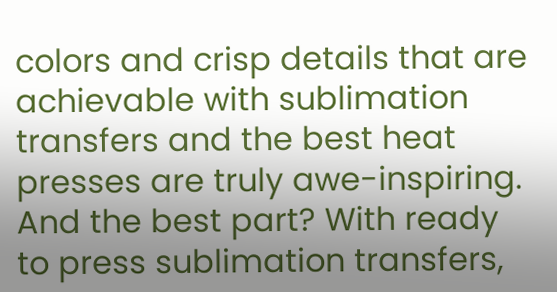colors and crisp details that are achievable with sublimation transfers and the best heat presses are truly awe-inspiring. And the best part? With ready to press sublimation transfers,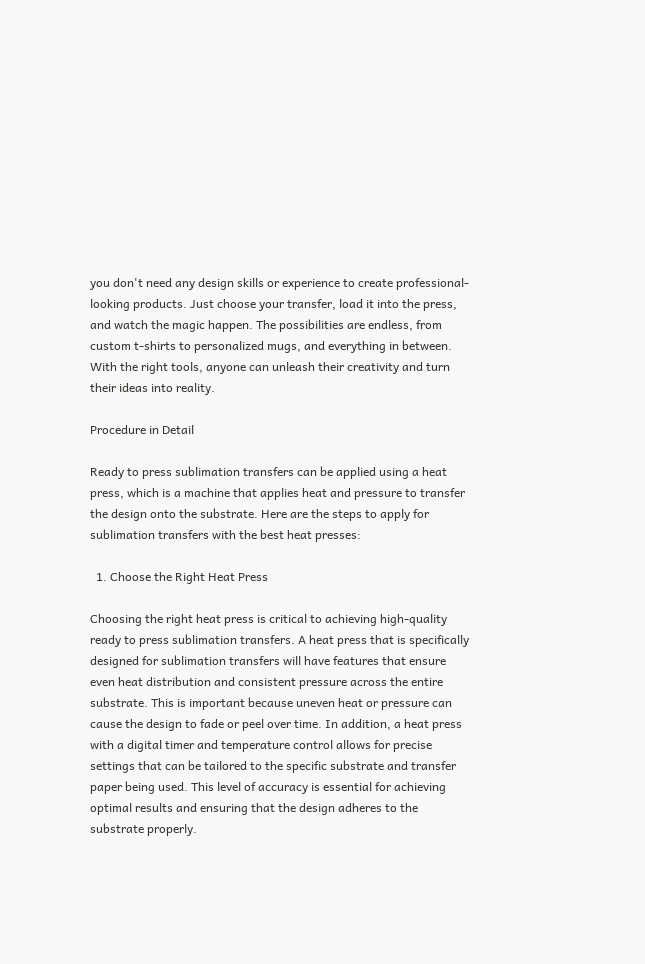you don't need any design skills or experience to create professional-looking products. Just choose your transfer, load it into the press, and watch the magic happen. The possibilities are endless, from custom t-shirts to personalized mugs, and everything in between. With the right tools, anyone can unleash their creativity and turn their ideas into reality.

Procedure in Detail

Ready to press sublimation transfers can be applied using a heat press, which is a machine that applies heat and pressure to transfer the design onto the substrate. Here are the steps to apply for sublimation transfers with the best heat presses:

  1. Choose the Right Heat Press

Choosing the right heat press is critical to achieving high-quality ready to press sublimation transfers. A heat press that is specifically designed for sublimation transfers will have features that ensure even heat distribution and consistent pressure across the entire substrate. This is important because uneven heat or pressure can cause the design to fade or peel over time. In addition, a heat press with a digital timer and temperature control allows for precise settings that can be tailored to the specific substrate and transfer paper being used. This level of accuracy is essential for achieving optimal results and ensuring that the design adheres to the substrate properly.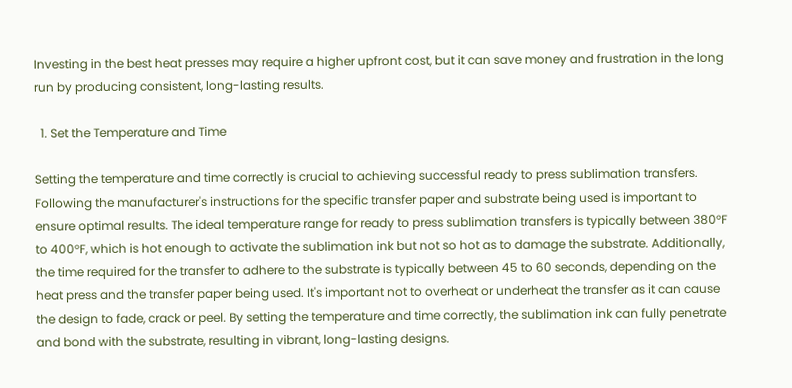Investing in the best heat presses may require a higher upfront cost, but it can save money and frustration in the long run by producing consistent, long-lasting results.

  1. Set the Temperature and Time

Setting the temperature and time correctly is crucial to achieving successful ready to press sublimation transfers. Following the manufacturer's instructions for the specific transfer paper and substrate being used is important to ensure optimal results. The ideal temperature range for ready to press sublimation transfers is typically between 380°F to 400°F, which is hot enough to activate the sublimation ink but not so hot as to damage the substrate. Additionally, the time required for the transfer to adhere to the substrate is typically between 45 to 60 seconds, depending on the heat press and the transfer paper being used. It's important not to overheat or underheat the transfer as it can cause the design to fade, crack or peel. By setting the temperature and time correctly, the sublimation ink can fully penetrate and bond with the substrate, resulting in vibrant, long-lasting designs.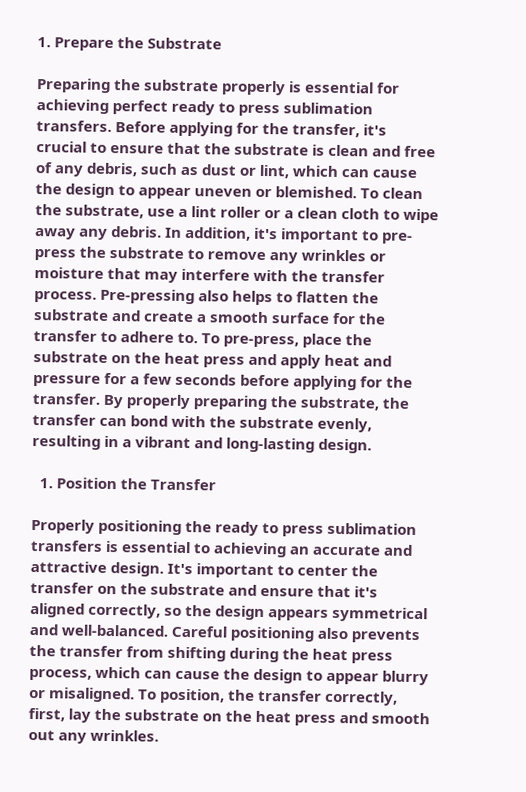1. Prepare the Substrate

Preparing the substrate properly is essential for achieving perfect ready to press sublimation transfers. Before applying for the transfer, it's crucial to ensure that the substrate is clean and free of any debris, such as dust or lint, which can cause the design to appear uneven or blemished. To clean the substrate, use a lint roller or a clean cloth to wipe away any debris. In addition, it's important to pre-press the substrate to remove any wrinkles or moisture that may interfere with the transfer process. Pre-pressing also helps to flatten the substrate and create a smooth surface for the transfer to adhere to. To pre-press, place the substrate on the heat press and apply heat and pressure for a few seconds before applying for the transfer. By properly preparing the substrate, the transfer can bond with the substrate evenly, resulting in a vibrant and long-lasting design.

  1. Position the Transfer

Properly positioning the ready to press sublimation transfers is essential to achieving an accurate and attractive design. It's important to center the transfer on the substrate and ensure that it's aligned correctly, so the design appears symmetrical and well-balanced. Careful positioning also prevents the transfer from shifting during the heat press process, which can cause the design to appear blurry or misaligned. To position, the transfer correctly, first, lay the substrate on the heat press and smooth out any wrinkles.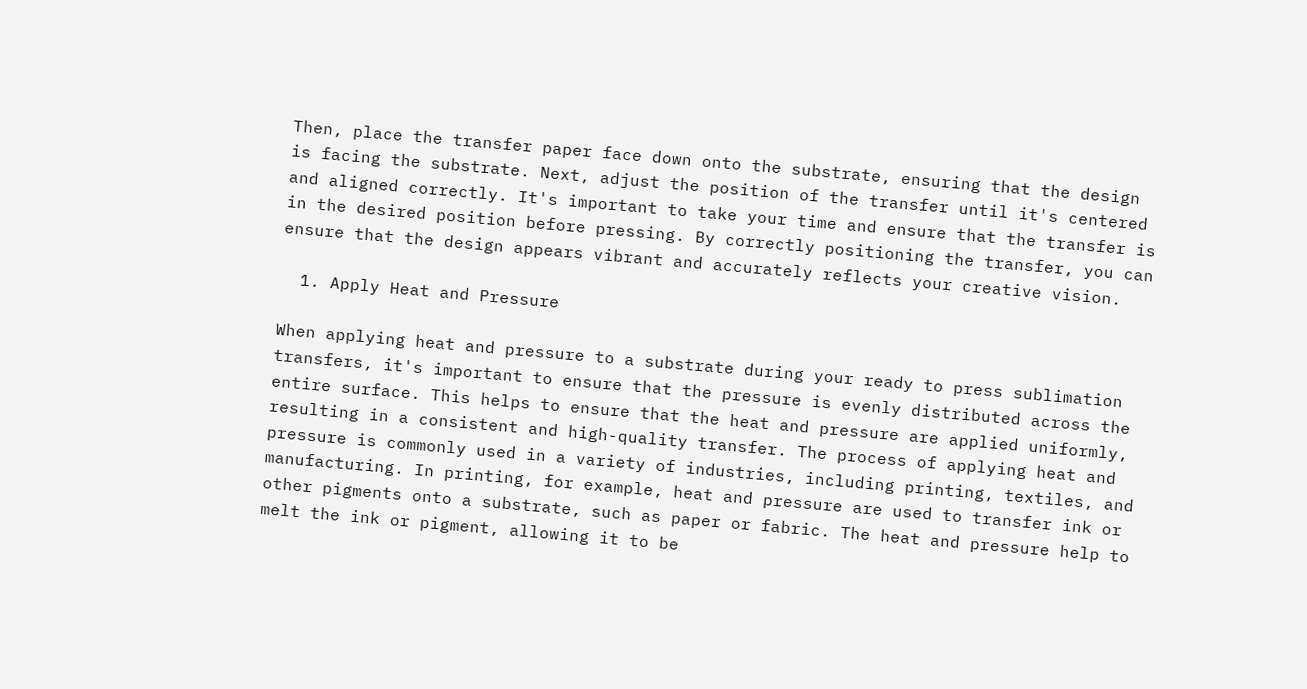Then, place the transfer paper face down onto the substrate, ensuring that the design is facing the substrate. Next, adjust the position of the transfer until it's centered and aligned correctly. It's important to take your time and ensure that the transfer is in the desired position before pressing. By correctly positioning the transfer, you can ensure that the design appears vibrant and accurately reflects your creative vision.

  1. Apply Heat and Pressure

When applying heat and pressure to a substrate during your ready to press sublimation transfers, it's important to ensure that the pressure is evenly distributed across the entire surface. This helps to ensure that the heat and pressure are applied uniformly, resulting in a consistent and high-quality transfer. The process of applying heat and pressure is commonly used in a variety of industries, including printing, textiles, and manufacturing. In printing, for example, heat and pressure are used to transfer ink or other pigments onto a substrate, such as paper or fabric. The heat and pressure help to melt the ink or pigment, allowing it to be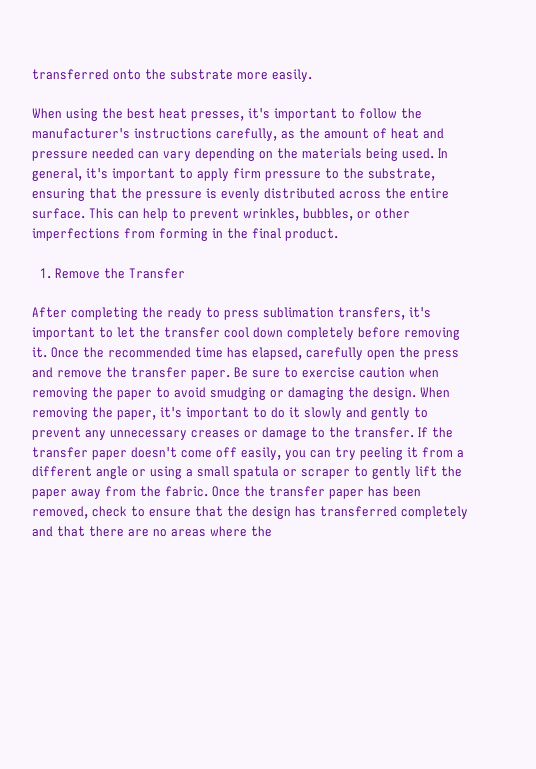transferred onto the substrate more easily.

When using the best heat presses, it's important to follow the manufacturer's instructions carefully, as the amount of heat and pressure needed can vary depending on the materials being used. In general, it's important to apply firm pressure to the substrate, ensuring that the pressure is evenly distributed across the entire surface. This can help to prevent wrinkles, bubbles, or other imperfections from forming in the final product.

  1. Remove the Transfer

After completing the ready to press sublimation transfers, it's important to let the transfer cool down completely before removing it. Once the recommended time has elapsed, carefully open the press and remove the transfer paper. Be sure to exercise caution when removing the paper to avoid smudging or damaging the design. When removing the paper, it's important to do it slowly and gently to prevent any unnecessary creases or damage to the transfer. If the transfer paper doesn't come off easily, you can try peeling it from a different angle or using a small spatula or scraper to gently lift the paper away from the fabric. Once the transfer paper has been removed, check to ensure that the design has transferred completely and that there are no areas where the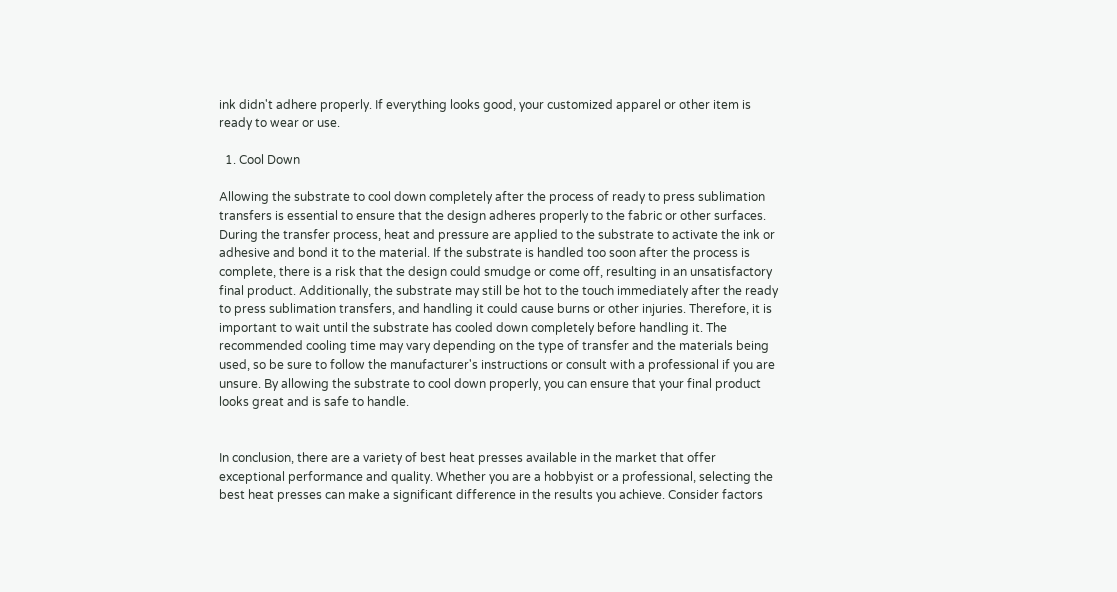ink didn't adhere properly. If everything looks good, your customized apparel or other item is ready to wear or use.

  1. Cool Down

Allowing the substrate to cool down completely after the process of ready to press sublimation transfers is essential to ensure that the design adheres properly to the fabric or other surfaces. During the transfer process, heat and pressure are applied to the substrate to activate the ink or adhesive and bond it to the material. If the substrate is handled too soon after the process is complete, there is a risk that the design could smudge or come off, resulting in an unsatisfactory final product. Additionally, the substrate may still be hot to the touch immediately after the ready to press sublimation transfers, and handling it could cause burns or other injuries. Therefore, it is important to wait until the substrate has cooled down completely before handling it. The recommended cooling time may vary depending on the type of transfer and the materials being used, so be sure to follow the manufacturer's instructions or consult with a professional if you are unsure. By allowing the substrate to cool down properly, you can ensure that your final product looks great and is safe to handle.


In conclusion, there are a variety of best heat presses available in the market that offer exceptional performance and quality. Whether you are a hobbyist or a professional, selecting the best heat presses can make a significant difference in the results you achieve. Consider factors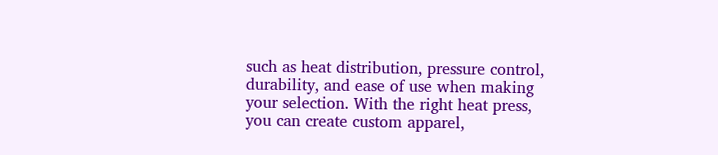such as heat distribution, pressure control, durability, and ease of use when making your selection. With the right heat press, you can create custom apparel,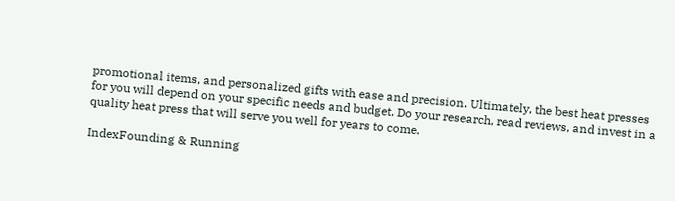promotional items, and personalized gifts with ease and precision. Ultimately, the best heat presses for you will depend on your specific needs and budget. Do your research, read reviews, and invest in a quality heat press that will serve you well for years to come.

IndexFounding & Running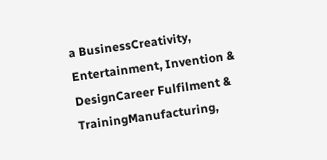a BusinessCreativity, Entertainment, Invention & DesignCareer Fulfilment & TrainingManufacturing,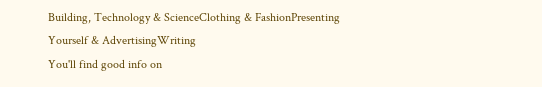Building, Technology & ScienceClothing & FashionPresenting Yourself & AdvertisingWriting
You'll find good info on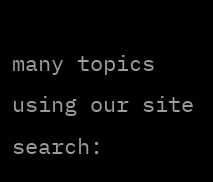many topics using our site search: